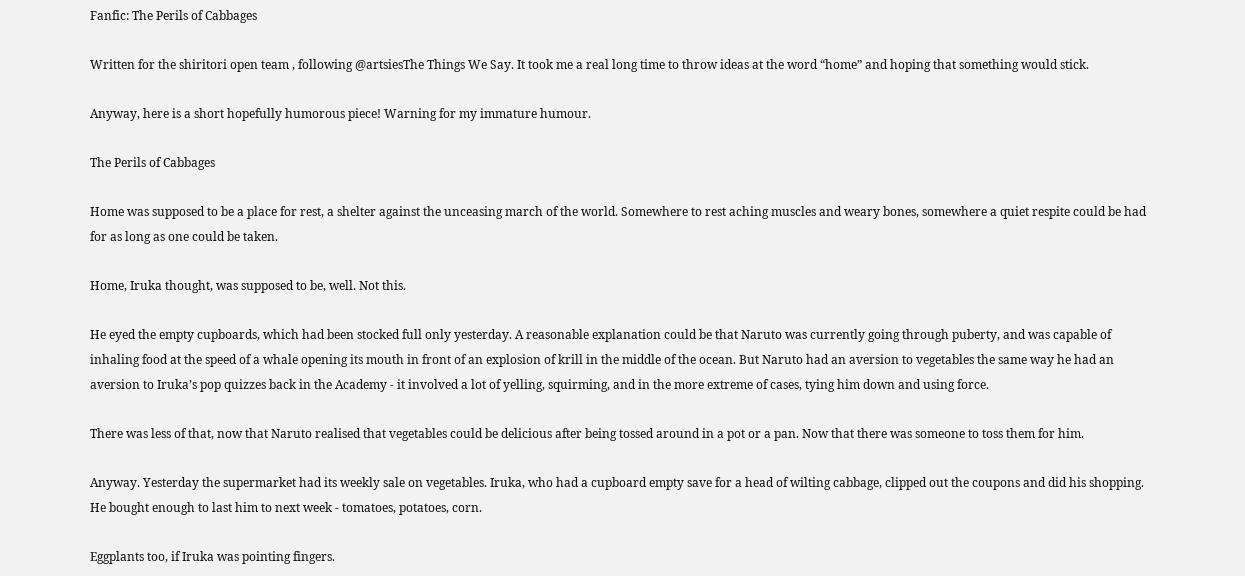Fanfic: The Perils of Cabbages

Written for the shiritori open team , following @artsiesThe Things We Say. It took me a real long time to throw ideas at the word “home” and hoping that something would stick.

Anyway, here is a short hopefully humorous piece! Warning for my immature humour.

The Perils of Cabbages

Home was supposed to be a place for rest, a shelter against the unceasing march of the world. Somewhere to rest aching muscles and weary bones, somewhere a quiet respite could be had for as long as one could be taken.

Home, Iruka thought, was supposed to be, well. Not this.

He eyed the empty cupboards, which had been stocked full only yesterday. A reasonable explanation could be that Naruto was currently going through puberty, and was capable of inhaling food at the speed of a whale opening its mouth in front of an explosion of krill in the middle of the ocean. But Naruto had an aversion to vegetables the same way he had an aversion to Iruka’s pop quizzes back in the Academy - it involved a lot of yelling, squirming, and in the more extreme of cases, tying him down and using force.

There was less of that, now that Naruto realised that vegetables could be delicious after being tossed around in a pot or a pan. Now that there was someone to toss them for him.

Anyway. Yesterday the supermarket had its weekly sale on vegetables. Iruka, who had a cupboard empty save for a head of wilting cabbage, clipped out the coupons and did his shopping. He bought enough to last him to next week - tomatoes, potatoes, corn.

Eggplants too, if Iruka was pointing fingers.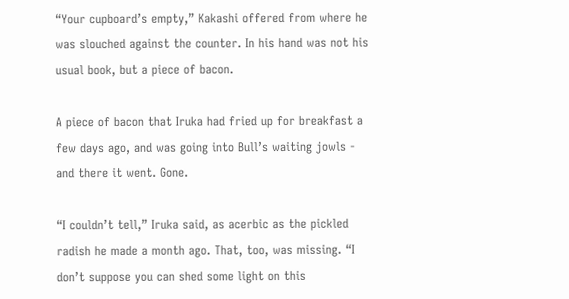“Your cupboard’s empty,” Kakashi offered from where he was slouched against the counter. In his hand was not his usual book, but a piece of bacon.

A piece of bacon that Iruka had fried up for breakfast a few days ago, and was going into Bull’s waiting jowls - and there it went. Gone.

“I couldn’t tell,” Iruka said, as acerbic as the pickled radish he made a month ago. That, too, was missing. “I don’t suppose you can shed some light on this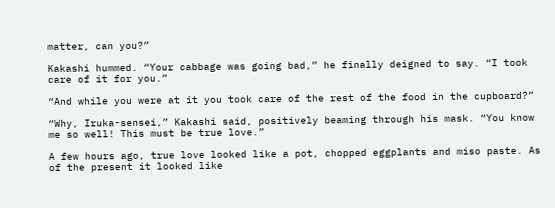matter, can you?”

Kakashi hummed. “Your cabbage was going bad,” he finally deigned to say. “I took care of it for you.”

“And while you were at it you took care of the rest of the food in the cupboard?”

“Why, Iruka-sensei,” Kakashi said, positively beaming through his mask. “You know me so well! This must be true love.”

A few hours ago, true love looked like a pot, chopped eggplants and miso paste. As of the present it looked like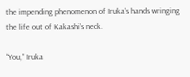the impending phenomenon of Iruka’s hands wringing the life out of Kakashi’s neck.

“You,” Iruka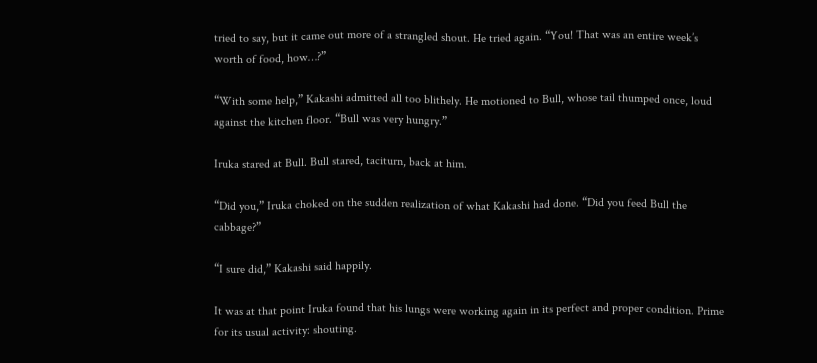tried to say, but it came out more of a strangled shout. He tried again. “You! That was an entire week’s worth of food, how…?”

“With some help,” Kakashi admitted all too blithely. He motioned to Bull, whose tail thumped once, loud against the kitchen floor. “Bull was very hungry.”

Iruka stared at Bull. Bull stared, taciturn, back at him.

“Did you,” Iruka choked on the sudden realization of what Kakashi had done. “Did you feed Bull the cabbage?”

“I sure did,” Kakashi said happily.

It was at that point Iruka found that his lungs were working again in its perfect and proper condition. Prime for its usual activity: shouting.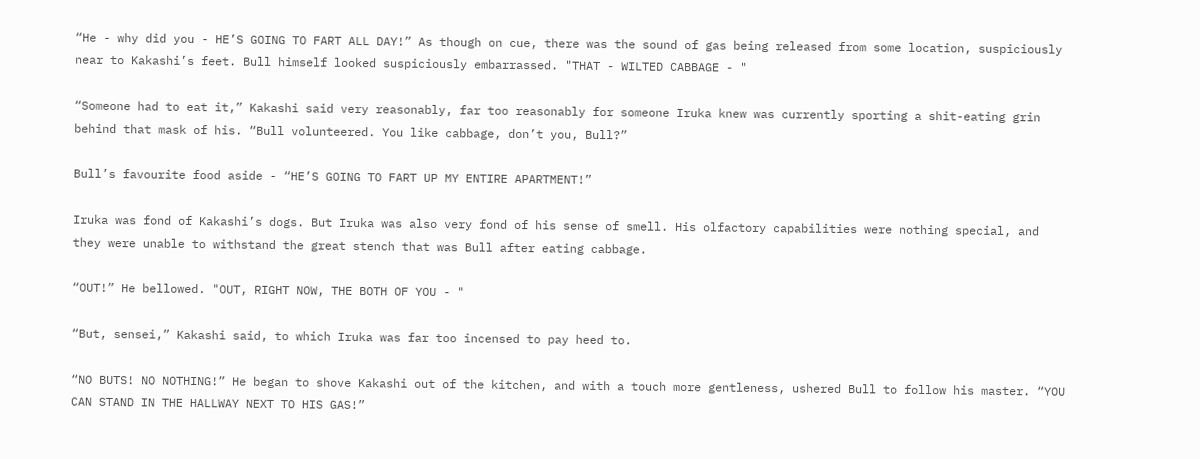“He - why did you - HE’S GOING TO FART ALL DAY!” As though on cue, there was the sound of gas being released from some location, suspiciously near to Kakashi’s feet. Bull himself looked suspiciously embarrassed. "THAT - WILTED CABBAGE - "

“Someone had to eat it,” Kakashi said very reasonably, far too reasonably for someone Iruka knew was currently sporting a shit-eating grin behind that mask of his. “Bull volunteered. You like cabbage, don’t you, Bull?”

Bull’s favourite food aside - “HE’S GOING TO FART UP MY ENTIRE APARTMENT!”

Iruka was fond of Kakashi’s dogs. But Iruka was also very fond of his sense of smell. His olfactory capabilities were nothing special, and they were unable to withstand the great stench that was Bull after eating cabbage.

“OUT!” He bellowed. "OUT, RIGHT NOW, THE BOTH OF YOU - "

“But, sensei,” Kakashi said, to which Iruka was far too incensed to pay heed to.

“NO BUTS! NO NOTHING!” He began to shove Kakashi out of the kitchen, and with a touch more gentleness, ushered Bull to follow his master. “YOU CAN STAND IN THE HALLWAY NEXT TO HIS GAS!”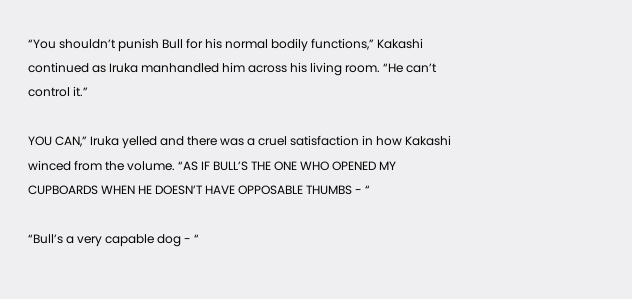“You shouldn’t punish Bull for his normal bodily functions,” Kakashi continued as Iruka manhandled him across his living room. “He can’t control it.”

YOU CAN,” Iruka yelled and there was a cruel satisfaction in how Kakashi winced from the volume. “AS IF BULL’S THE ONE WHO OPENED MY CUPBOARDS WHEN HE DOESN’T HAVE OPPOSABLE THUMBS - “

“Bull’s a very capable dog - “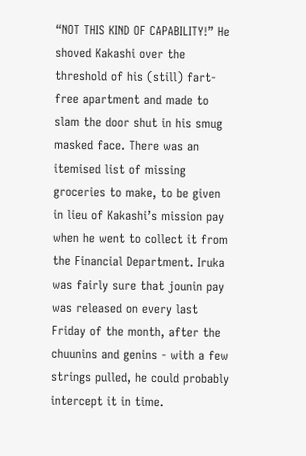“NOT THIS KIND OF CAPABILITY!” He shoved Kakashi over the threshold of his (still) fart-free apartment and made to slam the door shut in his smug masked face. There was an itemised list of missing groceries to make, to be given in lieu of Kakashi’s mission pay when he went to collect it from the Financial Department. Iruka was fairly sure that jounin pay was released on every last Friday of the month, after the chuunins and genins - with a few strings pulled, he could probably intercept it in time.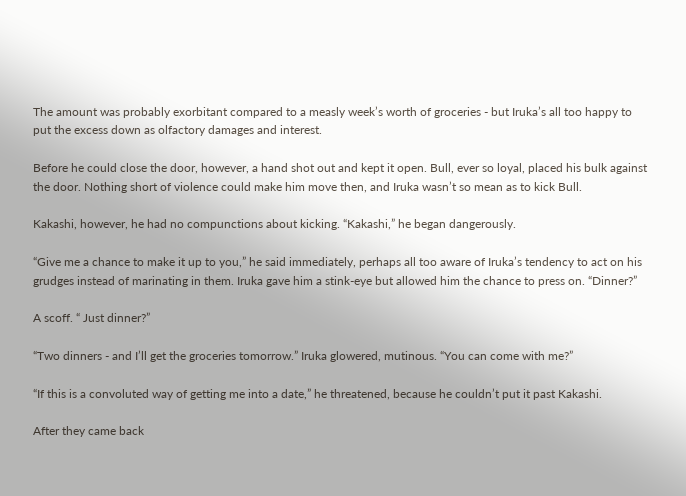The amount was probably exorbitant compared to a measly week’s worth of groceries - but Iruka’s all too happy to put the excess down as olfactory damages and interest.

Before he could close the door, however, a hand shot out and kept it open. Bull, ever so loyal, placed his bulk against the door. Nothing short of violence could make him move then, and Iruka wasn’t so mean as to kick Bull.

Kakashi, however, he had no compunctions about kicking. “Kakashi,” he began dangerously.

“Give me a chance to make it up to you,” he said immediately, perhaps all too aware of Iruka’s tendency to act on his grudges instead of marinating in them. Iruka gave him a stink-eye but allowed him the chance to press on. “Dinner?”

A scoff. “ Just dinner?”

“Two dinners - and I’ll get the groceries tomorrow.” Iruka glowered, mutinous. “You can come with me?”

“If this is a convoluted way of getting me into a date,” he threatened, because he couldn’t put it past Kakashi.

After they came back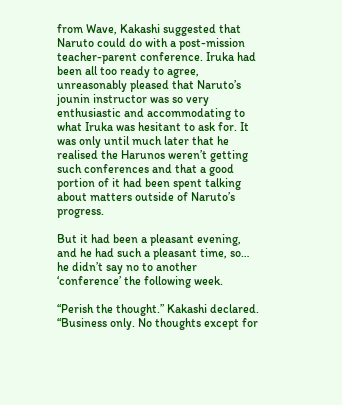from Wave, Kakashi suggested that Naruto could do with a post-mission teacher-parent conference. Iruka had been all too ready to agree, unreasonably pleased that Naruto’s jounin instructor was so very enthusiastic and accommodating to what Iruka was hesitant to ask for. It was only until much later that he realised the Harunos weren’t getting such conferences and that a good portion of it had been spent talking about matters outside of Naruto’s progress.

But it had been a pleasant evening, and he had such a pleasant time, so… he didn’t say no to another ‘conference’ the following week.

“Perish the thought.” Kakashi declared. “Business only. No thoughts except for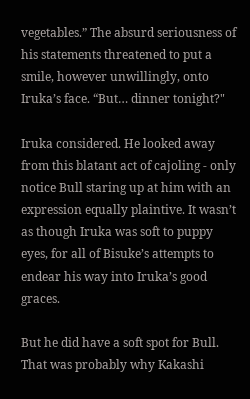vegetables.” The absurd seriousness of his statements threatened to put a smile, however unwillingly, onto Iruka’s face. “But… dinner tonight?"

Iruka considered. He looked away from this blatant act of cajoling - only notice Bull staring up at him with an expression equally plaintive. It wasn’t as though Iruka was soft to puppy eyes, for all of Bisuke’s attempts to endear his way into Iruka’s good graces.

But he did have a soft spot for Bull. That was probably why Kakashi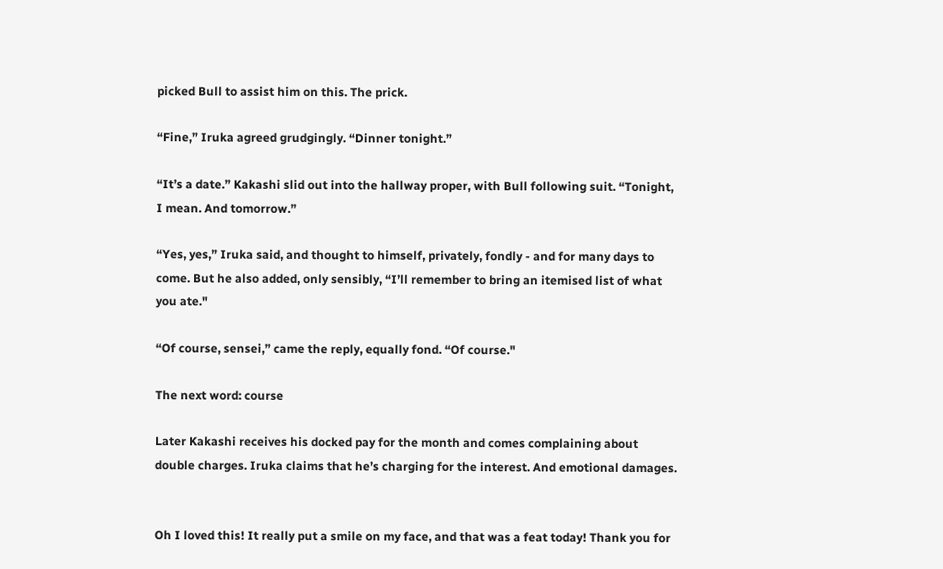picked Bull to assist him on this. The prick.

“Fine,” Iruka agreed grudgingly. “Dinner tonight.”

“It’s a date.” Kakashi slid out into the hallway proper, with Bull following suit. “Tonight, I mean. And tomorrow.”

“Yes, yes,” Iruka said, and thought to himself, privately, fondly - and for many days to come. But he also added, only sensibly, “I’ll remember to bring an itemised list of what you ate."

“Of course, sensei,” came the reply, equally fond. “Of course."

The next word: course

Later Kakashi receives his docked pay for the month and comes complaining about double charges. Iruka claims that he’s charging for the interest. And emotional damages.


Oh I loved this! It really put a smile on my face, and that was a feat today! Thank you for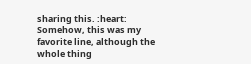sharing this. :heart: Somehow, this was my favorite line, although the whole thing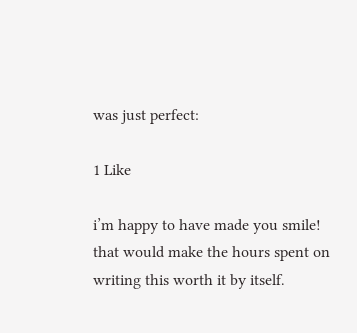was just perfect:

1 Like

i’m happy to have made you smile! that would make the hours spent on writing this worth it by itself.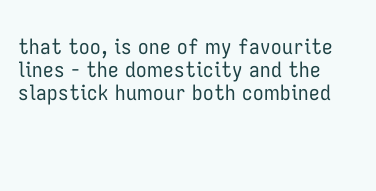that too, is one of my favourite lines - the domesticity and the slapstick humour both combined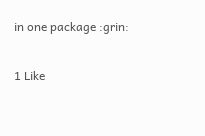in one package :grin:

1 Like